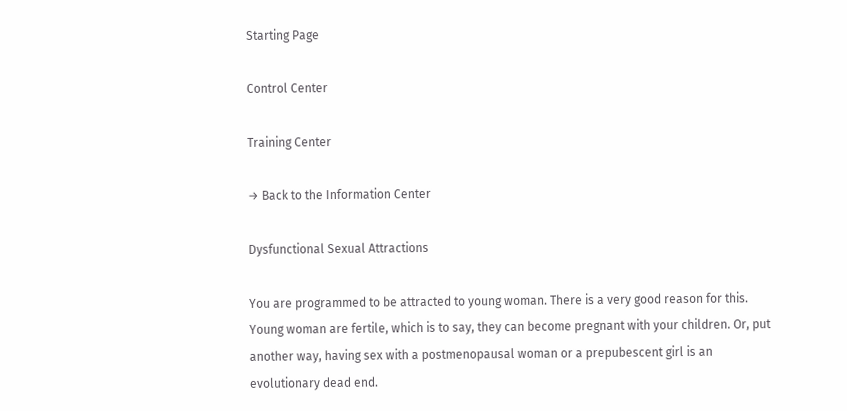Starting Page

Control Center

Training Center

→ Back to the Information Center

Dysfunctional Sexual Attractions

You are programmed to be attracted to young woman. There is a very good reason for this. Young woman are fertile, which is to say, they can become pregnant with your children. Or, put another way, having sex with a postmenopausal woman or a prepubescent girl is an evolutionary dead end.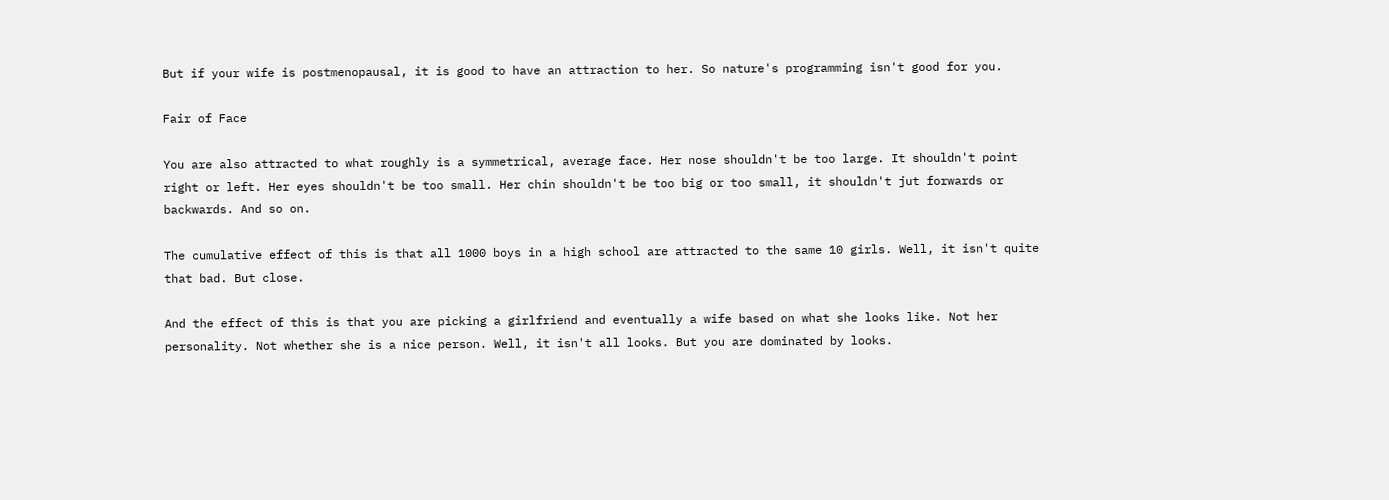But if your wife is postmenopausal, it is good to have an attraction to her. So nature's programming isn't good for you.

Fair of Face

You are also attracted to what roughly is a symmetrical, average face. Her nose shouldn't be too large. It shouldn't point right or left. Her eyes shouldn't be too small. Her chin shouldn't be too big or too small, it shouldn't jut forwards or backwards. And so on.

The cumulative effect of this is that all 1000 boys in a high school are attracted to the same 10 girls. Well, it isn't quite that bad. But close.

And the effect of this is that you are picking a girlfriend and eventually a wife based on what she looks like. Not her personality. Not whether she is a nice person. Well, it isn't all looks. But you are dominated by looks.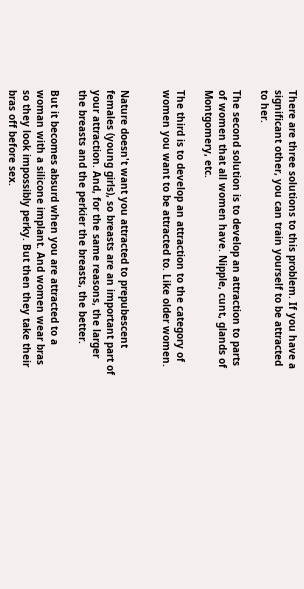There are three solutions to this problem. If you have a significant other, you can train yourself to be attracted to her.

The second solution is to develop an attraction to parts of women that all women have. Nipple, cunt, glands of Montgomery, etc.

The third is to develop an attraction to the category of women you want to be attracted to. Like older women.


Nature doesn't want you attracted to prepubescent females (young girls), so breasts are an important part of your attraction. And, for the same reasons, the larger the breasts and the perkier the breasts, the better.

But it becomes absurd when you are attracted to a woman with a silicone implant. And women wear bras so they look impossibly perky. But then they take their bras off before sex.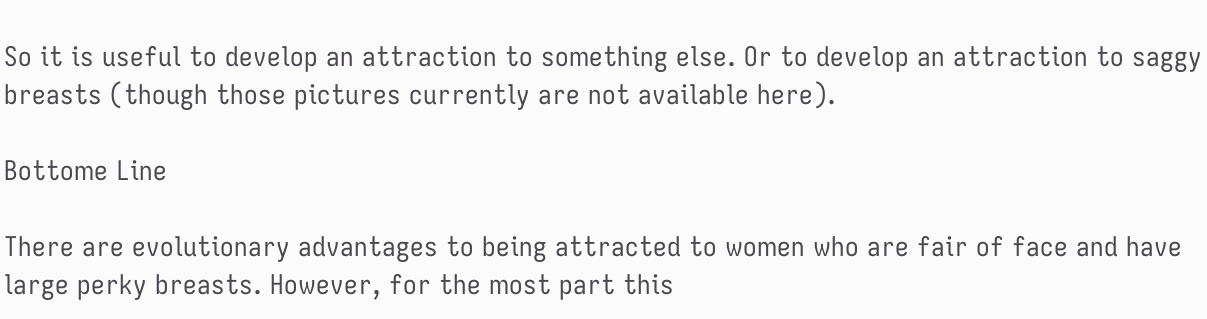So it is useful to develop an attraction to something else. Or to develop an attraction to saggy breasts (though those pictures currently are not available here).

Bottome Line

There are evolutionary advantages to being attracted to women who are fair of face and have large perky breasts. However, for the most part this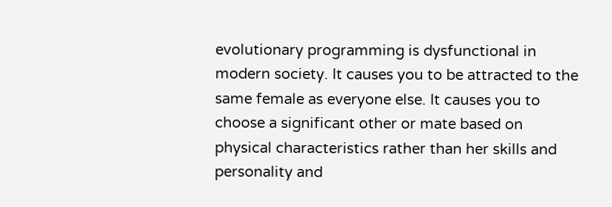evolutionary programming is dysfunctional in modern society. It causes you to be attracted to the same female as everyone else. It causes you to choose a significant other or mate based on physical characteristics rather than her skills and personality and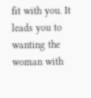fit with you. It leads you to wanting the woman with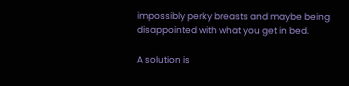impossibly perky breasts and maybe being disappointed with what you get in bed.

A solution is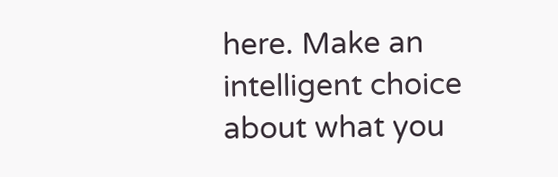here. Make an intelligent choice about what you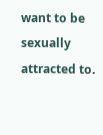want to be sexually attracted to.